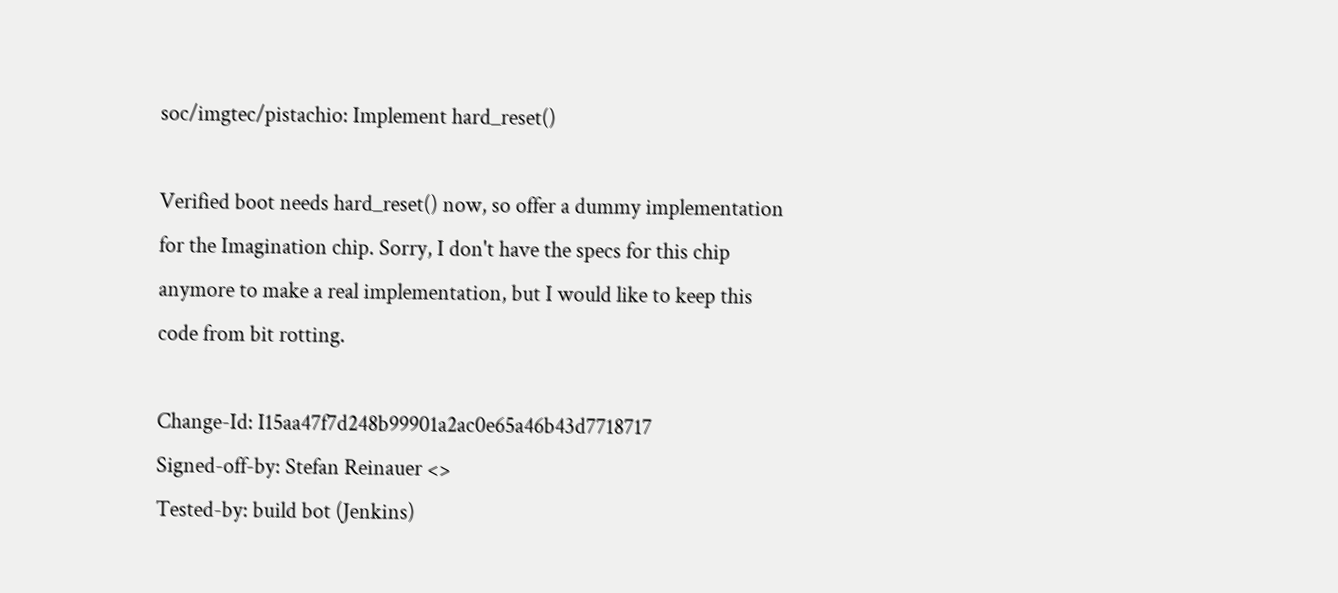soc/imgtec/pistachio: Implement hard_reset()

Verified boot needs hard_reset() now, so offer a dummy implementation
for the Imagination chip. Sorry, I don't have the specs for this chip
anymore to make a real implementation, but I would like to keep this
code from bit rotting.

Change-Id: I15aa47f7d248b99901a2ac0e65a46b43d7718717
Signed-off-by: Stefan Reinauer <>
Tested-by: build bot (Jenkins)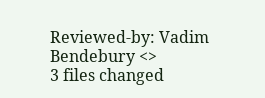Reviewed-by: Vadim Bendebury <>
3 files changed